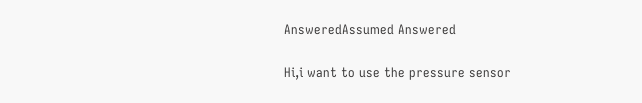AnsweredAssumed Answered

Hi,i want to use the pressure sensor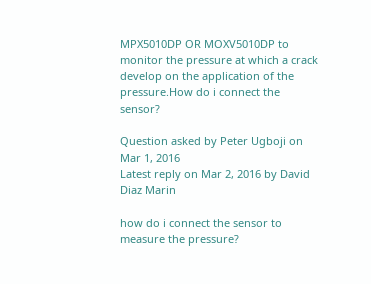MPX5010DP OR MOXV5010DP to monitor the pressure at which a crack develop on the application of the pressure.How do i connect the sensor?

Question asked by Peter Ugboji on Mar 1, 2016
Latest reply on Mar 2, 2016 by David Diaz Marin

how do i connect the sensor to measure the pressure?